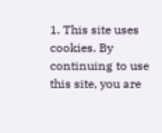1. This site uses cookies. By continuing to use this site, you are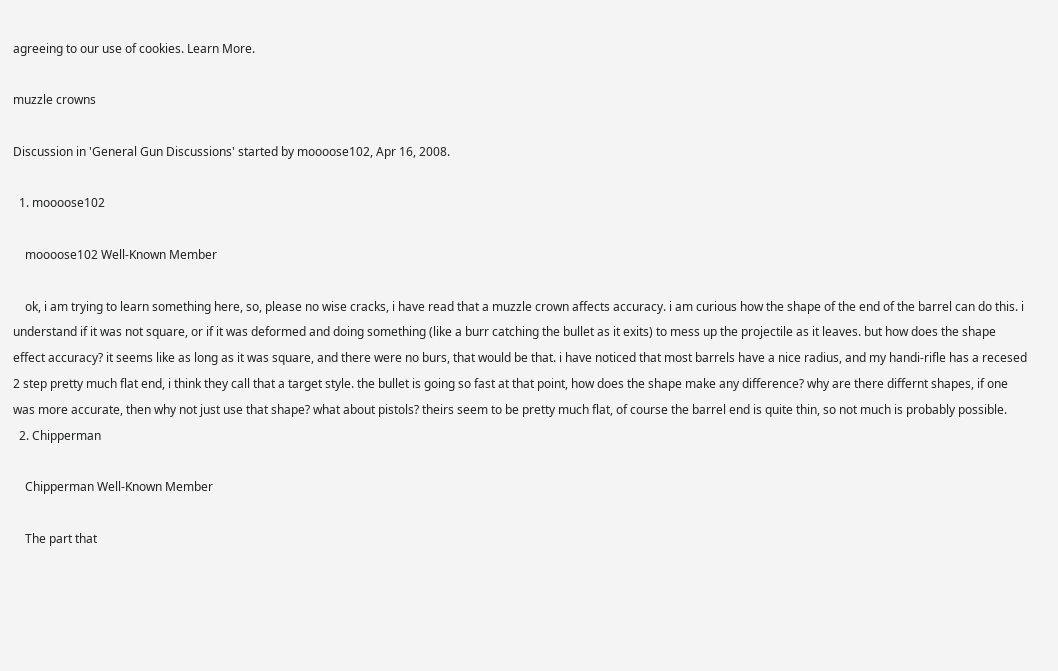agreeing to our use of cookies. Learn More.

muzzle crowns

Discussion in 'General Gun Discussions' started by moooose102, Apr 16, 2008.

  1. moooose102

    moooose102 Well-Known Member

    ok, i am trying to learn something here, so, please no wise cracks, i have read that a muzzle crown affects accuracy. i am curious how the shape of the end of the barrel can do this. i understand if it was not square, or if it was deformed and doing something (like a burr catching the bullet as it exits) to mess up the projectile as it leaves. but how does the shape effect accuracy? it seems like as long as it was square, and there were no burs, that would be that. i have noticed that most barrels have a nice radius, and my handi-rifle has a recesed 2 step pretty much flat end, i think they call that a target style. the bullet is going so fast at that point, how does the shape make any difference? why are there differnt shapes, if one was more accurate, then why not just use that shape? what about pistols? theirs seem to be pretty much flat, of course the barrel end is quite thin, so not much is probably possible.
  2. Chipperman

    Chipperman Well-Known Member

    The part that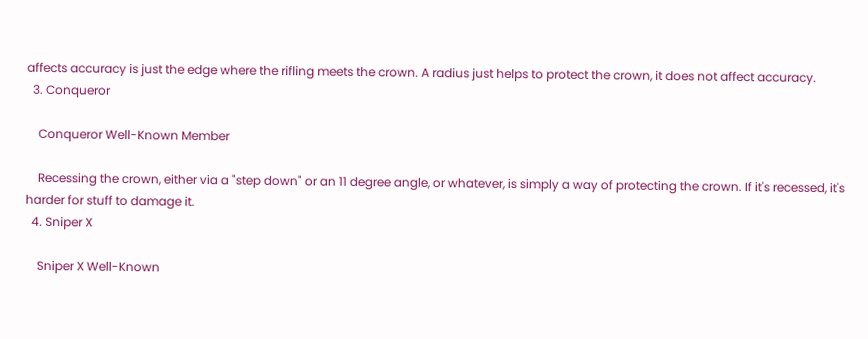affects accuracy is just the edge where the rifling meets the crown. A radius just helps to protect the crown, it does not affect accuracy.
  3. Conqueror

    Conqueror Well-Known Member

    Recessing the crown, either via a "step down" or an 11 degree angle, or whatever, is simply a way of protecting the crown. If it's recessed, it's harder for stuff to damage it.
  4. Sniper X

    Sniper X Well-Known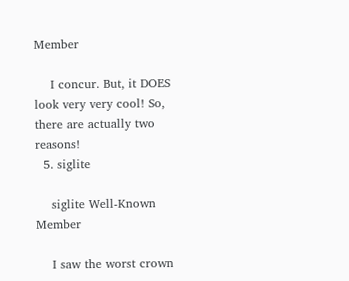Member

    I concur. But, it DOES look very very cool! So, there are actually two reasons!
  5. siglite

    siglite Well-Known Member

    I saw the worst crown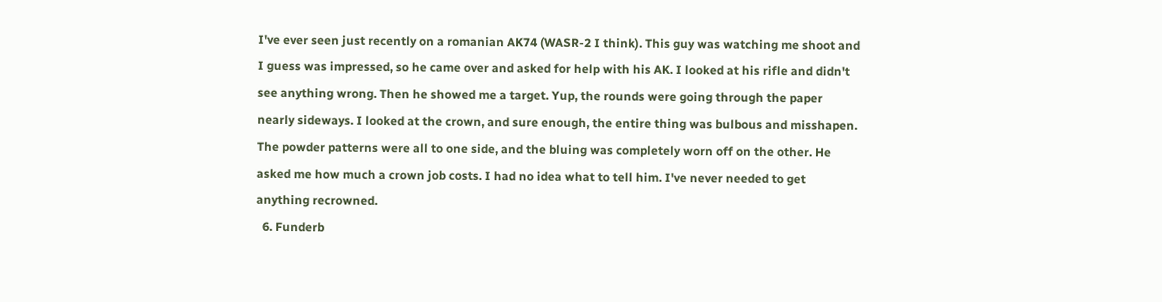I've ever seen just recently on a romanian AK74 (WASR-2 I think). This guy was watching me shoot and I guess was impressed, so he came over and asked for help with his AK. I looked at his rifle and didn't see anything wrong. Then he showed me a target. Yup, the rounds were going through the paper nearly sideways. I looked at the crown, and sure enough, the entire thing was bulbous and misshapen. The powder patterns were all to one side, and the bluing was completely worn off on the other. He asked me how much a crown job costs. I had no idea what to tell him. I've never needed to get anything recrowned.
  6. Funderb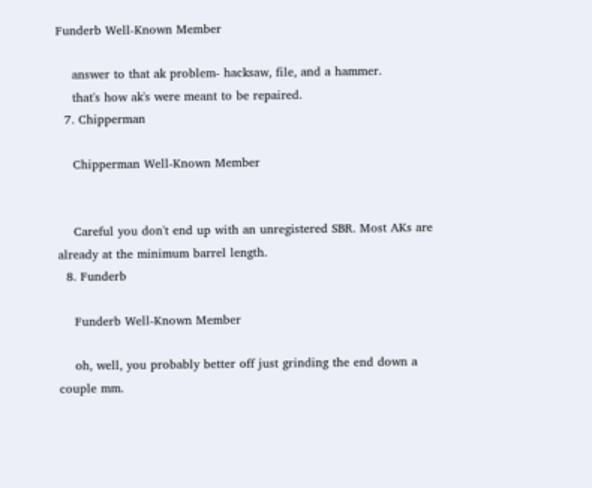Funderb Well-Known Member

    answer to that ak problem- hacksaw, file, and a hammer.
    that's how ak's were meant to be repaired.
  7. Chipperman

    Chipperman Well-Known Member


    Careful you don't end up with an unregistered SBR. Most AKs are already at the minimum barrel length.
  8. Funderb

    Funderb Well-Known Member

    oh, well, you probably better off just grinding the end down a couple mm.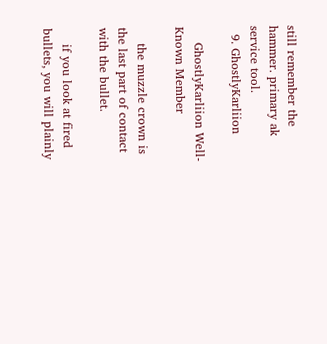still remember the hammer. primary ak service tool.
  9. GhostlyKarliion

    GhostlyKarliion Well-Known Member

    the muzzle crown is the last part of contact with the bullet.

    if you look at fired bullets, you will plainly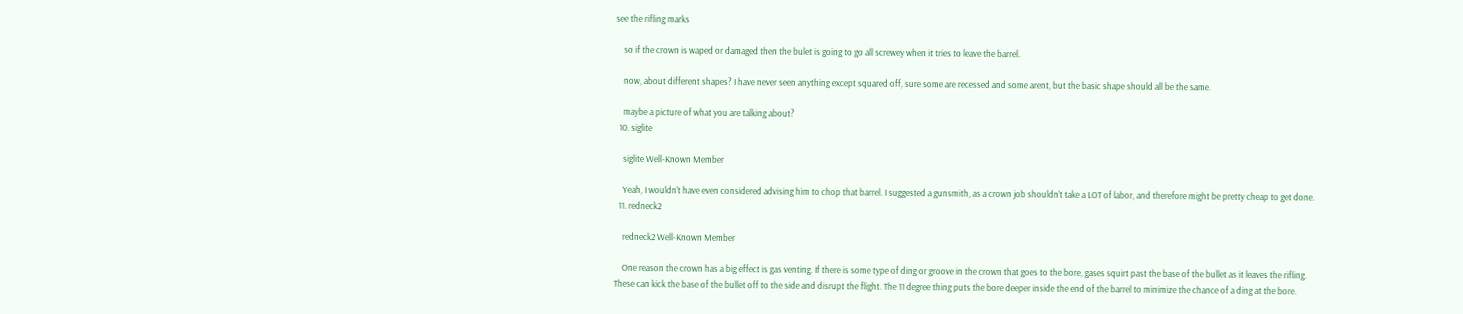see the rifling marks

    so if the crown is waped or damaged then the bulet is going to go all screwey when it tries to leave the barrel.

    now, about different shapes? I have never seen anything except squared off, sure some are recessed and some arent, but the basic shape should all be the same.

    maybe a picture of what you are talking about?
  10. siglite

    siglite Well-Known Member

    Yeah, I wouldn't have even considered advising him to chop that barrel. I suggested a gunsmith, as a crown job shouldn't take a LOT of labor, and therefore might be pretty cheap to get done.
  11. redneck2

    redneck2 Well-Known Member

    One reason the crown has a big effect is gas venting. If there is some type of ding or groove in the crown that goes to the bore, gases squirt past the base of the bullet as it leaves the rifling. These can kick the base of the bullet off to the side and disrupt the flight. The 11 degree thing puts the bore deeper inside the end of the barrel to minimize the chance of a ding at the bore.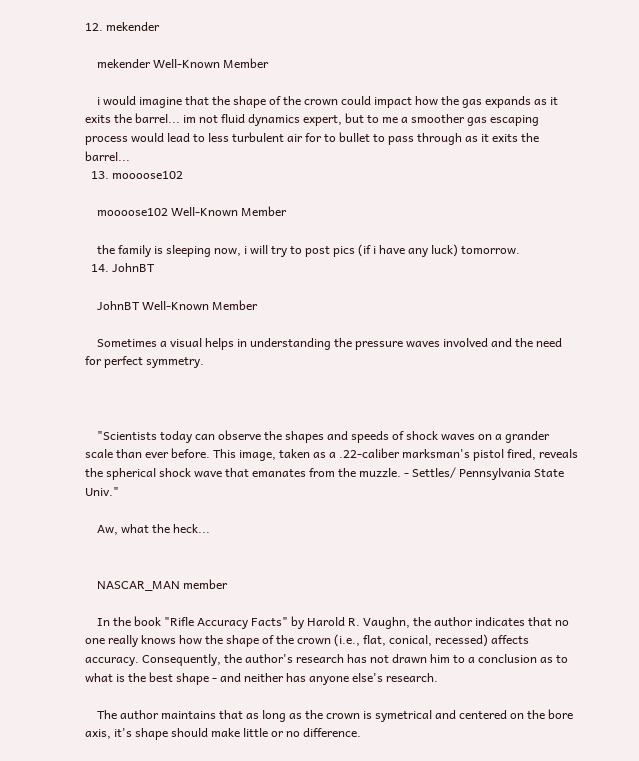12. mekender

    mekender Well-Known Member

    i would imagine that the shape of the crown could impact how the gas expands as it exits the barrel... im not fluid dynamics expert, but to me a smoother gas escaping process would lead to less turbulent air for to bullet to pass through as it exits the barrel...
  13. moooose102

    moooose102 Well-Known Member

    the family is sleeping now, i will try to post pics (if i have any luck) tomorrow.
  14. JohnBT

    JohnBT Well-Known Member

    Sometimes a visual helps in understanding the pressure waves involved and the need for perfect symmetry.



    "Scientists today can observe the shapes and speeds of shock waves on a grander scale than ever before. This image, taken as a .22-caliber marksman's pistol fired, reveals the spherical shock wave that emanates from the muzzle. - Settles/ Pennsylvania State Univ."

    Aw, what the heck...


    NASCAR_MAN member

    In the book "Rifle Accuracy Facts" by Harold R. Vaughn, the author indicates that no one really knows how the shape of the crown (i.e., flat, conical, recessed) affects accuracy. Consequently, the author's research has not drawn him to a conclusion as to what is the best shape - and neither has anyone else's research.

    The author maintains that as long as the crown is symetrical and centered on the bore axis, it's shape should make little or no difference.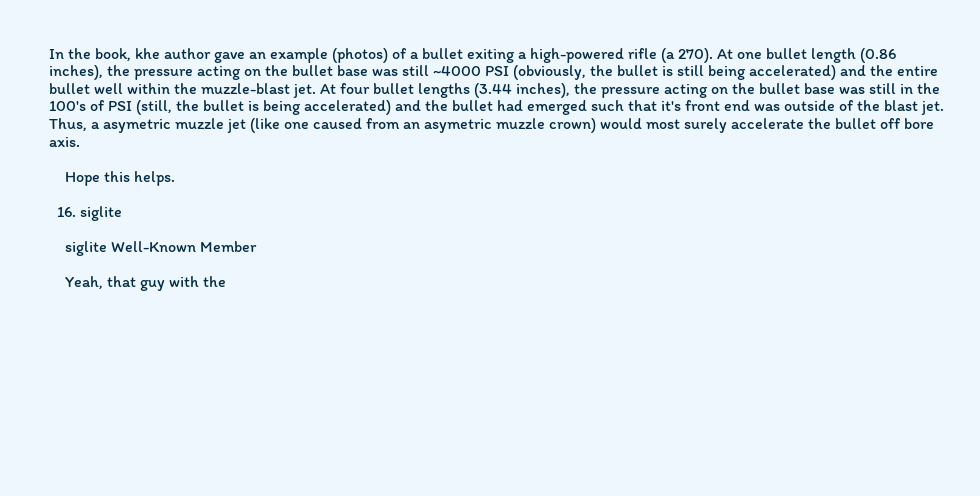In the book, khe author gave an example (photos) of a bullet exiting a high-powered rifle (a 270). At one bullet length (0.86 inches), the pressure acting on the bullet base was still ~4000 PSI (obviously, the bullet is still being accelerated) and the entire bullet well within the muzzle-blast jet. At four bullet lengths (3.44 inches), the pressure acting on the bullet base was still in the 100's of PSI (still, the bullet is being accelerated) and the bullet had emerged such that it's front end was outside of the blast jet. Thus, a asymetric muzzle jet (like one caused from an asymetric muzzle crown) would most surely accelerate the bullet off bore axis.

    Hope this helps.

  16. siglite

    siglite Well-Known Member

    Yeah, that guy with the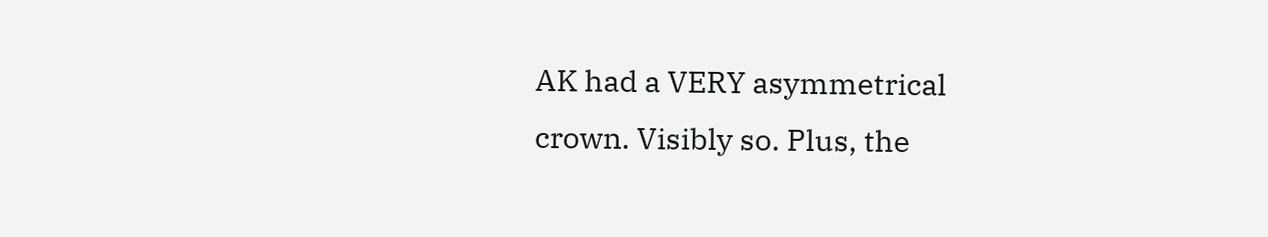AK had a VERY asymmetrical crown. Visibly so. Plus, the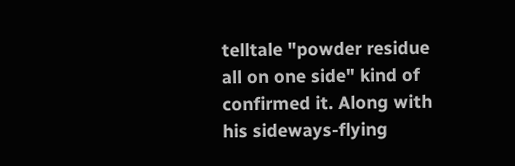telltale "powder residue all on one side" kind of confirmed it. Along with his sideways-flying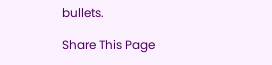bullets.

Share This Page